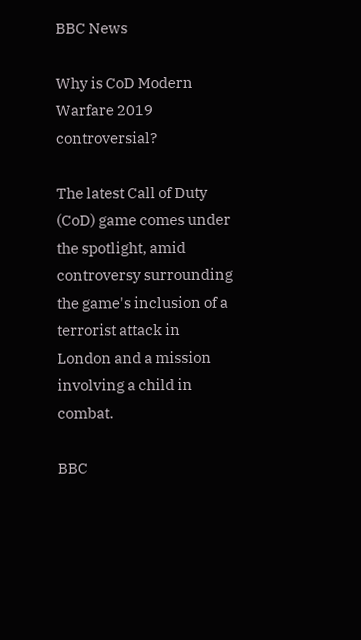BBC News

Why is CoD Modern Warfare 2019 controversial?

The latest Call of Duty (CoD) game comes under the spotlight, amid controversy surrounding the game's inclusion of a terrorist attack in London and a mission involving a child in combat.

BBC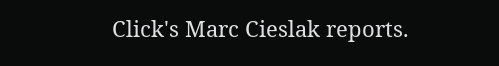Click's Marc Cieslak reports.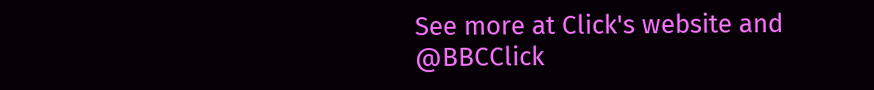See more at Click's website and @BBCClick